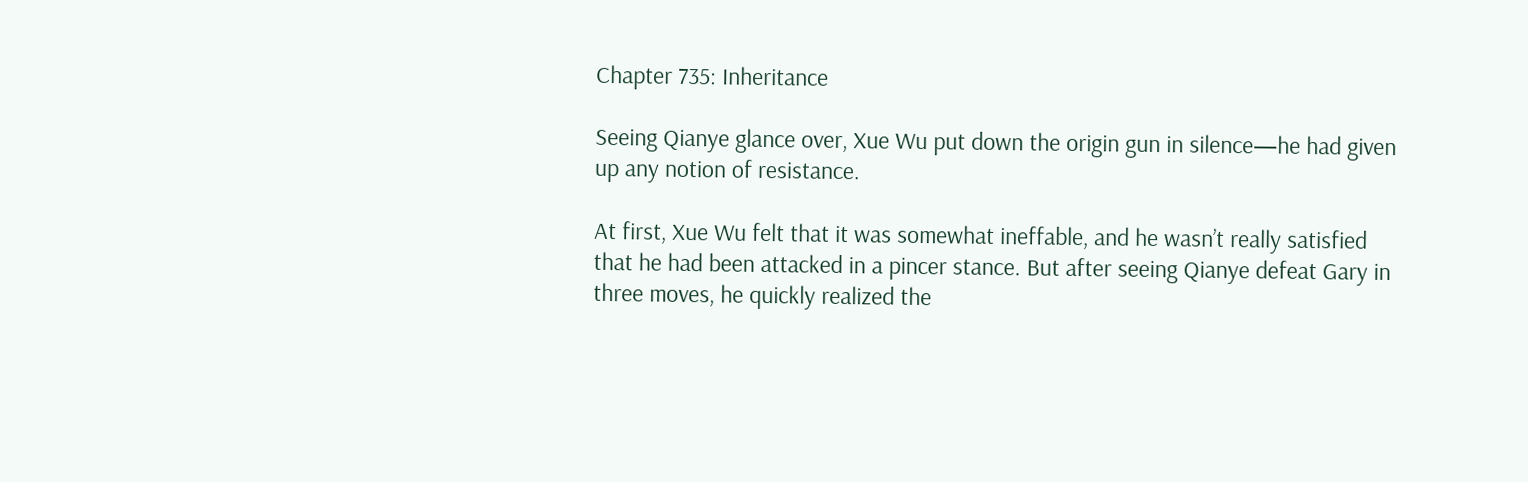Chapter 735: Inheritance

Seeing Qianye glance over, Xue Wu put down the origin gun in silence—he had given up any notion of resistance.

At first, Xue Wu felt that it was somewhat ineffable, and he wasn’t really satisfied that he had been attacked in a pincer stance. But after seeing Qianye defeat Gary in three moves, he quickly realized the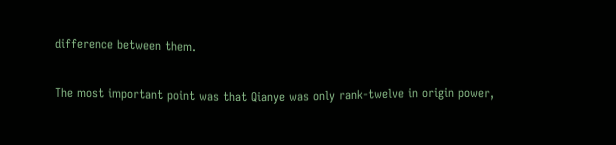difference between them.

The most important point was that Qianye was only rank-twelve in origin power,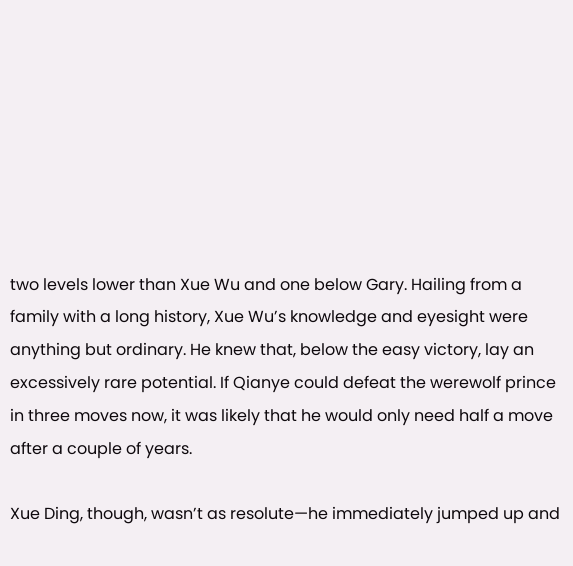two levels lower than Xue Wu and one below Gary. Hailing from a family with a long history, Xue Wu’s knowledge and eyesight were anything but ordinary. He knew that, below the easy victory, lay an excessively rare potential. If Qianye could defeat the werewolf prince in three moves now, it was likely that he would only need half a move after a couple of years.

Xue Ding, though, wasn’t as resolute—he immediately jumped up and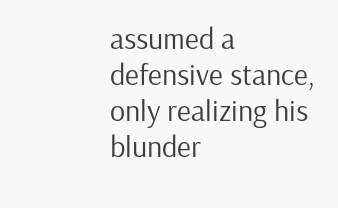assumed a defensive stance, only realizing his blunder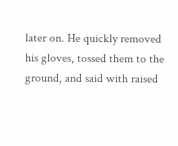later on. He quickly removed his gloves, tossed them to the ground, and said with raised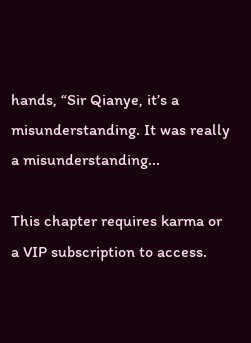hands, “Sir Qianye, it’s a misunderstanding. It was really a misunderstanding...

This chapter requires karma or a VIP subscription to access.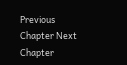Previous Chapter Next Chapter